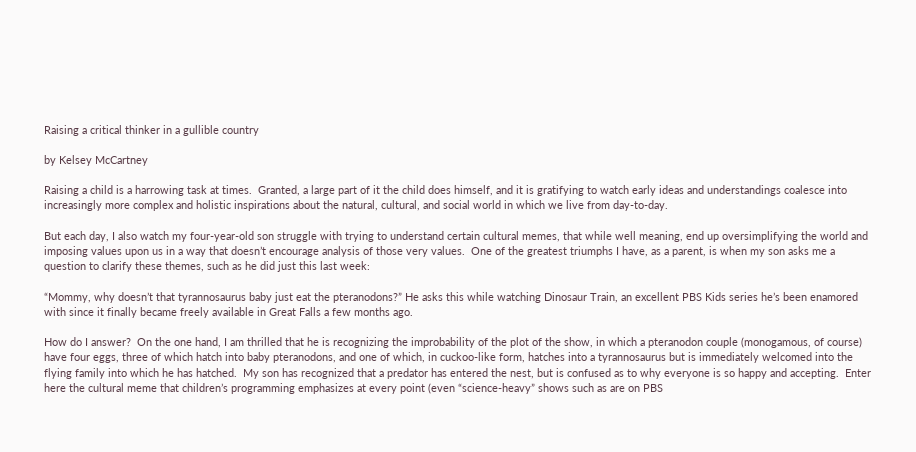Raising a critical thinker in a gullible country

by Kelsey McCartney

Raising a child is a harrowing task at times.  Granted, a large part of it the child does himself, and it is gratifying to watch early ideas and understandings coalesce into increasingly more complex and holistic inspirations about the natural, cultural, and social world in which we live from day-to-day.

But each day, I also watch my four-year-old son struggle with trying to understand certain cultural memes, that while well meaning, end up oversimplifying the world and imposing values upon us in a way that doesn’t encourage analysis of those very values.  One of the greatest triumphs I have, as a parent, is when my son asks me a question to clarify these themes, such as he did just this last week:

“Mommy, why doesn’t that tyrannosaurus baby just eat the pteranodons?” He asks this while watching Dinosaur Train, an excellent PBS Kids series he’s been enamored with since it finally became freely available in Great Falls a few months ago.

How do I answer?  On the one hand, I am thrilled that he is recognizing the improbability of the plot of the show, in which a pteranodon couple (monogamous, of course) have four eggs, three of which hatch into baby pteranodons, and one of which, in cuckoo-like form, hatches into a tyrannosaurus but is immediately welcomed into the flying family into which he has hatched.  My son has recognized that a predator has entered the nest, but is confused as to why everyone is so happy and accepting.  Enter here the cultural meme that children’s programming emphasizes at every point (even “science-heavy” shows such as are on PBS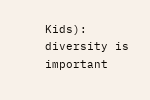Kids): diversity is important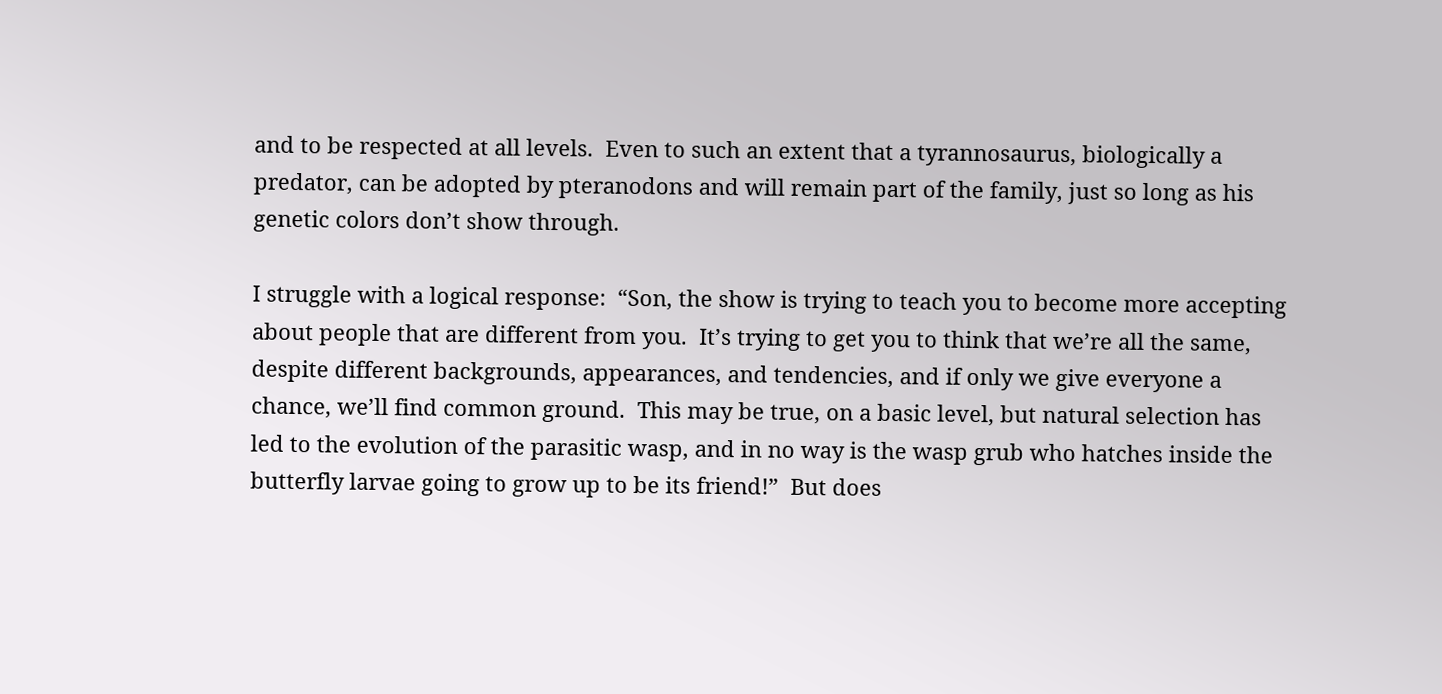and to be respected at all levels.  Even to such an extent that a tyrannosaurus, biologically a predator, can be adopted by pteranodons and will remain part of the family, just so long as his genetic colors don’t show through.

I struggle with a logical response:  “Son, the show is trying to teach you to become more accepting about people that are different from you.  It’s trying to get you to think that we’re all the same, despite different backgrounds, appearances, and tendencies, and if only we give everyone a chance, we’ll find common ground.  This may be true, on a basic level, but natural selection has led to the evolution of the parasitic wasp, and in no way is the wasp grub who hatches inside the butterfly larvae going to grow up to be its friend!”  But does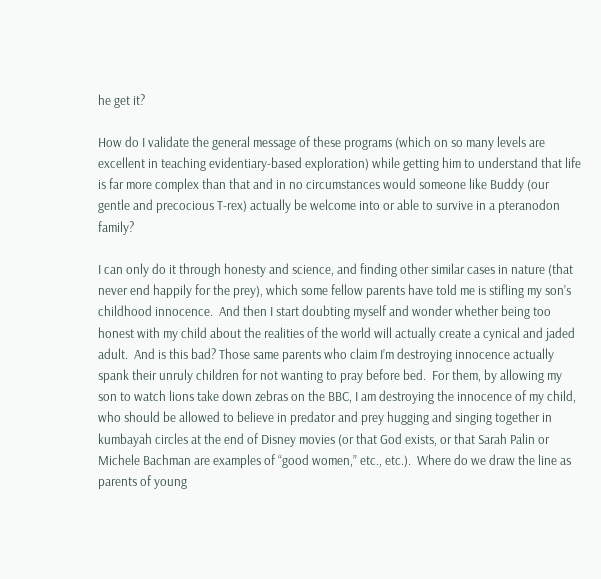he get it?

How do I validate the general message of these programs (which on so many levels are excellent in teaching evidentiary-based exploration) while getting him to understand that life is far more complex than that and in no circumstances would someone like Buddy (our gentle and precocious T-rex) actually be welcome into or able to survive in a pteranodon family?

I can only do it through honesty and science, and finding other similar cases in nature (that never end happily for the prey), which some fellow parents have told me is stifling my son’s childhood innocence.  And then I start doubting myself and wonder whether being too honest with my child about the realities of the world will actually create a cynical and jaded adult.  And is this bad? Those same parents who claim I’m destroying innocence actually spank their unruly children for not wanting to pray before bed.  For them, by allowing my son to watch lions take down zebras on the BBC, I am destroying the innocence of my child, who should be allowed to believe in predator and prey hugging and singing together in kumbayah circles at the end of Disney movies (or that God exists, or that Sarah Palin or Michele Bachman are examples of “good women,” etc., etc.).  Where do we draw the line as parents of young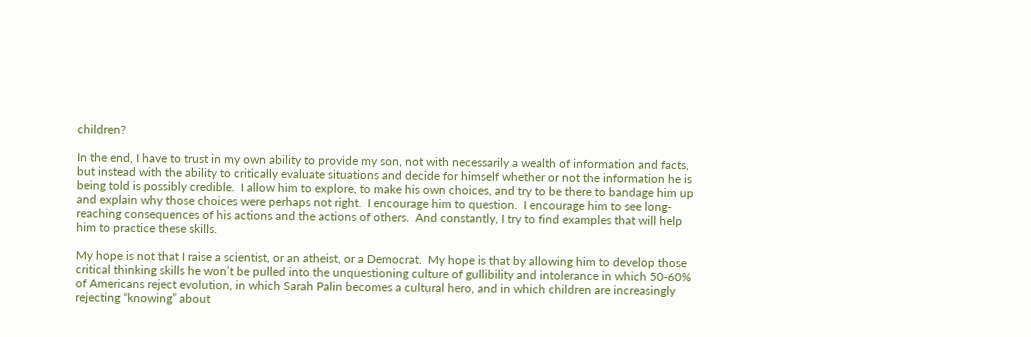children?

In the end, I have to trust in my own ability to provide my son, not with necessarily a wealth of information and facts, but instead with the ability to critically evaluate situations and decide for himself whether or not the information he is being told is possibly credible.  I allow him to explore, to make his own choices, and try to be there to bandage him up and explain why those choices were perhaps not right.  I encourage him to question.  I encourage him to see long-reaching consequences of his actions and the actions of others.  And constantly, I try to find examples that will help him to practice these skills.

My hope is not that I raise a scientist, or an atheist, or a Democrat.  My hope is that by allowing him to develop those critical thinking skills he won’t be pulled into the unquestioning culture of gullibility and intolerance in which 50-60% of Americans reject evolution, in which Sarah Palin becomes a cultural hero, and in which children are increasingly rejecting “knowing” about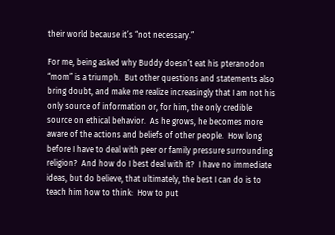their world because it’s “not necessary.”

For me, being asked why Buddy doesn’t eat his pteranodon “mom” is a triumph.  But other questions and statements also bring doubt, and make me realize increasingly that I am not his only source of information or, for him, the only credible source on ethical behavior.  As he grows, he becomes more aware of the actions and beliefs of other people.  How long before I have to deal with peer or family pressure surrounding religion?  And how do I best deal with it?  I have no immediate ideas, but do believe, that ultimately, the best I can do is to teach him how to think:  How to put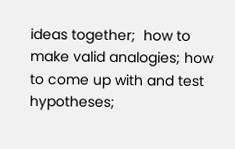ideas together;  how to make valid analogies; how to come up with and test hypotheses;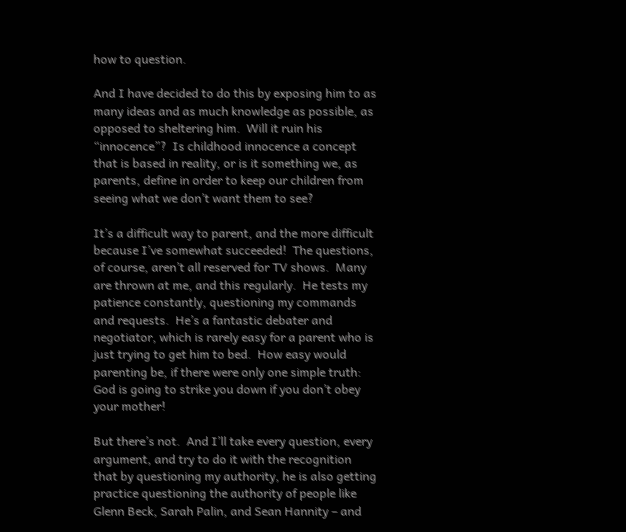how to question.

And I have decided to do this by exposing him to as many ideas and as much knowledge as possible, as opposed to sheltering him.  Will it ruin his “innocence”?  Is childhood innocence a concept that is based in reality, or is it something we, as parents, define in order to keep our children from seeing what we don’t want them to see?

It’s a difficult way to parent, and the more difficult because I’ve somewhat succeeded!  The questions, of course, aren’t all reserved for TV shows.  Many are thrown at me, and this regularly.  He tests my patience constantly, questioning my commands and requests.  He’s a fantastic debater and negotiator, which is rarely easy for a parent who is just trying to get him to bed.  How easy would parenting be, if there were only one simple truth: God is going to strike you down if you don’t obey your mother!

But there’s not.  And I’ll take every question, every argument, and try to do it with the recognition that by questioning my authority, he is also getting practice questioning the authority of people like Glenn Beck, Sarah Palin, and Sean Hannity – and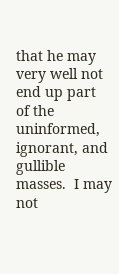that he may very well not end up part of the uninformed, ignorant, and gullible masses.  I may not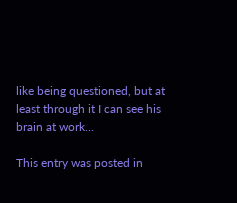like being questioned, but at least through it I can see his brain at work…

This entry was posted in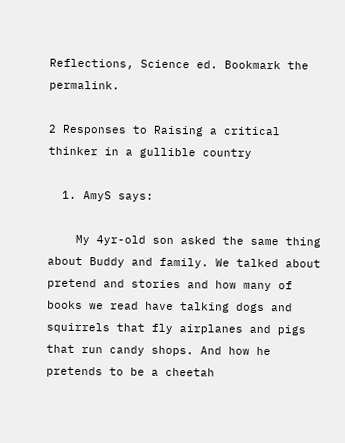Reflections, Science ed. Bookmark the permalink.

2 Responses to Raising a critical thinker in a gullible country

  1. AmyS says:

    My 4yr-old son asked the same thing about Buddy and family. We talked about pretend and stories and how many of books we read have talking dogs and squirrels that fly airplanes and pigs that run candy shops. And how he pretends to be a cheetah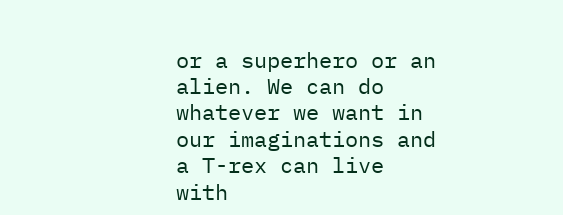or a superhero or an alien. We can do whatever we want in our imaginations and a T-rex can live with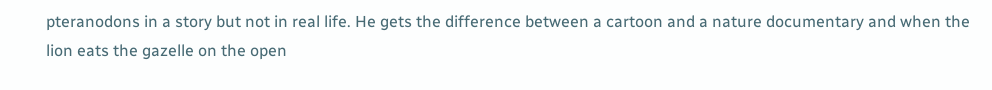pteranodons in a story but not in real life. He gets the difference between a cartoon and a nature documentary and when the lion eats the gazelle on the open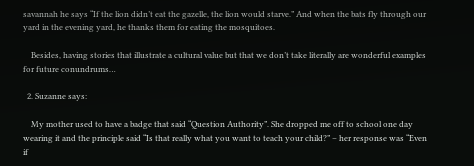savannah he says “If the lion didn’t eat the gazelle, the lion would starve.” And when the bats fly through our yard in the evening yard, he thanks them for eating the mosquitoes.

    Besides, having stories that illustrate a cultural value but that we don’t take literally are wonderful examples for future conundrums…

  2. Suzanne says:

    My mother used to have a badge that said “Question Authority”. She dropped me off to school one day wearing it and the principle said “Is that really what you want to teach your child?” – her response was “Even if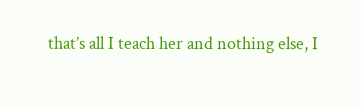that’s all I teach her and nothing else, I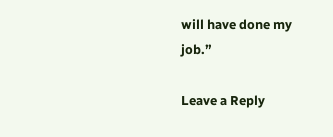will have done my job.”

Leave a Reply